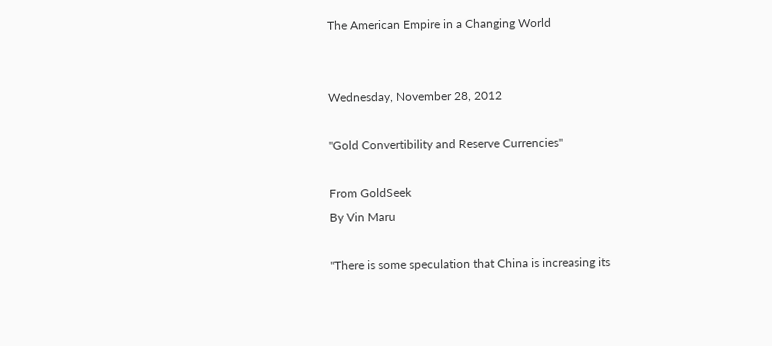The American Empire in a Changing World


Wednesday, November 28, 2012

''Gold Convertibility and Reserve Currencies''

From GoldSeek
By Vin Maru

''There is some speculation that China is increasing its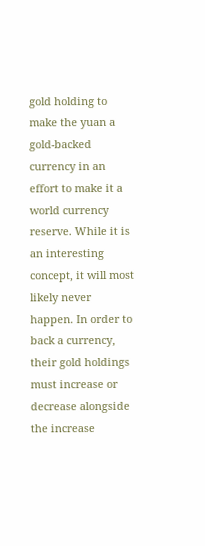gold holding to make the yuan a gold-backed currency in an effort to make it a world currency reserve. While it is an interesting concept, it will most likely never happen. In order to back a currency, their gold holdings must increase or decrease alongside the increase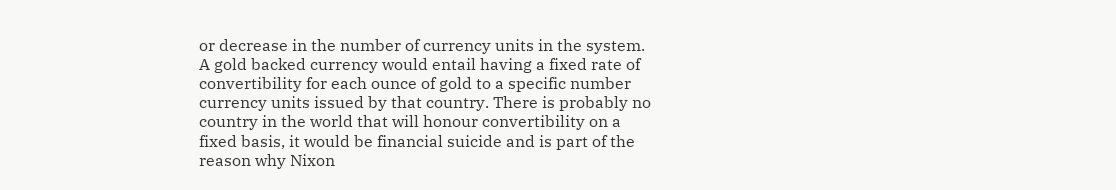or decrease in the number of currency units in the system. A gold backed currency would entail having a fixed rate of convertibility for each ounce of gold to a specific number currency units issued by that country. There is probably no country in the world that will honour convertibility on a fixed basis, it would be financial suicide and is part of the reason why Nixon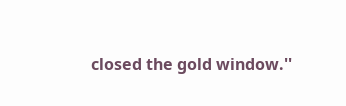closed the gold window.''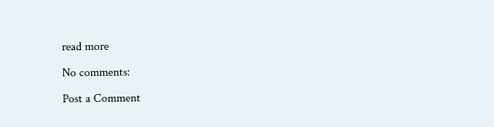read more

No comments:

Post a Comment